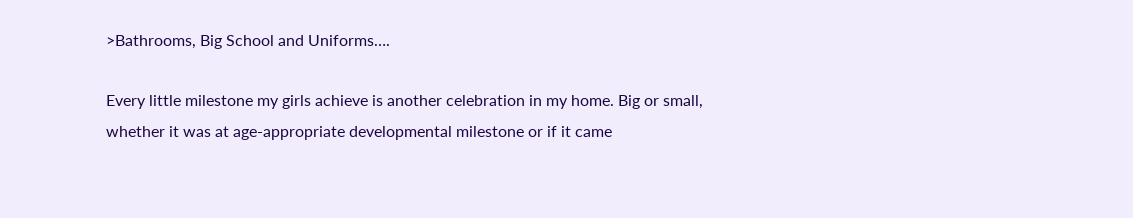>Bathrooms, Big School and Uniforms….

Every little milestone my girls achieve is another celebration in my home. Big or small, whether it was at age-appropriate developmental milestone or if it came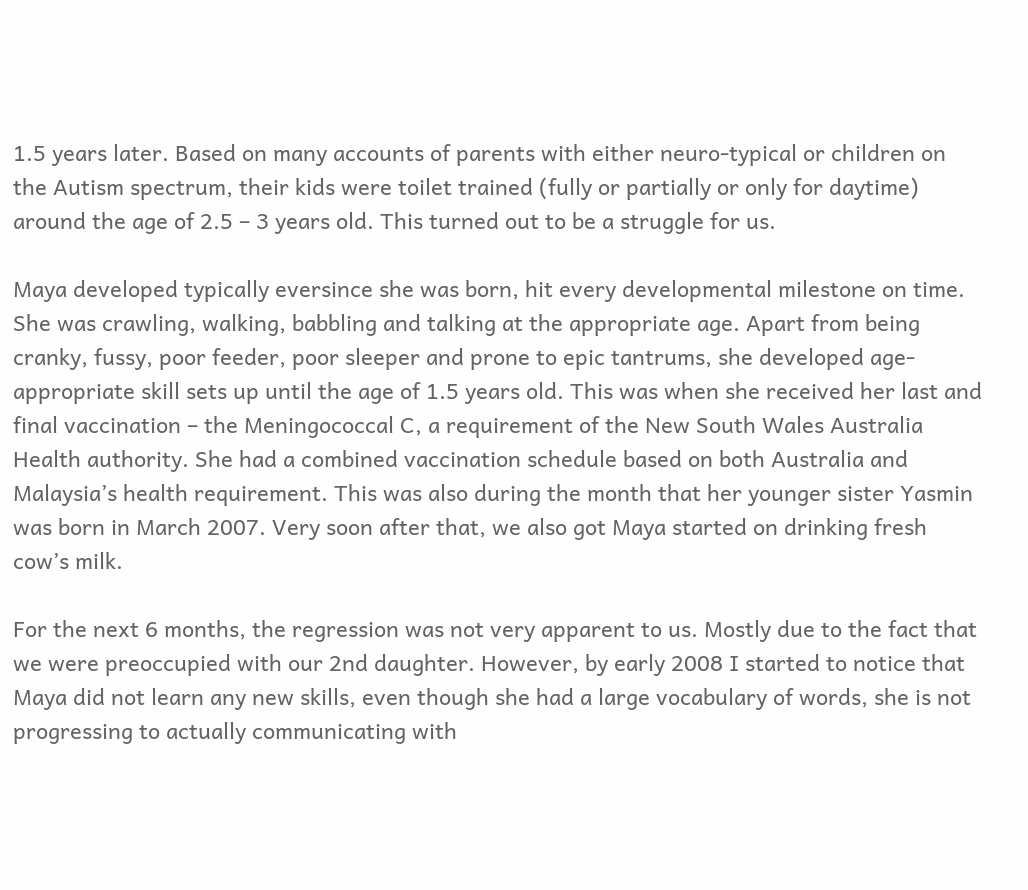1.5 years later. Based on many accounts of parents with either neuro-typical or children on the Autism spectrum, their kids were toilet trained (fully or partially or only for daytime) around the age of 2.5 – 3 years old. This turned out to be a struggle for us.

Maya developed typically eversince she was born, hit every developmental milestone on time. She was crawling, walking, babbling and talking at the appropriate age. Apart from being cranky, fussy, poor feeder, poor sleeper and prone to epic tantrums, she developed age-appropriate skill sets up until the age of 1.5 years old. This was when she received her last and final vaccination – the Meningococcal C, a requirement of the New South Wales Australia Health authority. She had a combined vaccination schedule based on both Australia and Malaysia’s health requirement. This was also during the month that her younger sister Yasmin was born in March 2007. Very soon after that, we also got Maya started on drinking fresh cow’s milk.

For the next 6 months, the regression was not very apparent to us. Mostly due to the fact that we were preoccupied with our 2nd daughter. However, by early 2008 I started to notice that Maya did not learn any new skills, even though she had a large vocabulary of words, she is not progressing to actually communicating with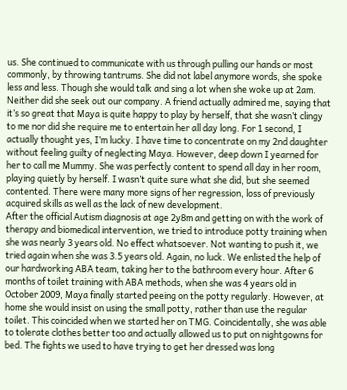us. She continued to communicate with us through pulling our hands or most commonly, by throwing tantrums. She did not label anymore words, she spoke less and less. Though she would talk and sing a lot when she woke up at 2am. Neither did she seek out our company. A friend actually admired me, saying that it’s so great that Maya is quite happy to play by herself, that she wasn’t clingy to me nor did she require me to entertain her all day long. For 1 second, I actually thought yes, I’m lucky. I have time to concentrate on my 2nd daughter without feeling guilty of neglecting Maya. However, deep down I yearned for her to call me Mummy. She was perfectly content to spend all day in her room, playing quietly by herself. I wasn’t quite sure what she did, but she seemed contented. There were many more signs of her regression, loss of previously acquired skills as well as the lack of new development.
After the official Autism diagnosis at age 2y8m and getting on with the work of therapy and biomedical intervention, we tried to introduce potty training when she was nearly 3 years old. No effect whatsoever. Not wanting to push it, we tried again when she was 3.5 years old. Again, no luck. We enlisted the help of our hardworking ABA team, taking her to the bathroom every hour. After 6 months of toilet training with ABA methods, when she was 4 years old in October 2009, Maya finally started peeing on the potty regularly. However, at home she would insist on using the small potty, rather than use the regular toilet. This coincided when we started her on TMG. Coincidentally, she was able to tolerate clothes better too and actually allowed us to put on nightgowns for bed. The fights we used to have trying to get her dressed was long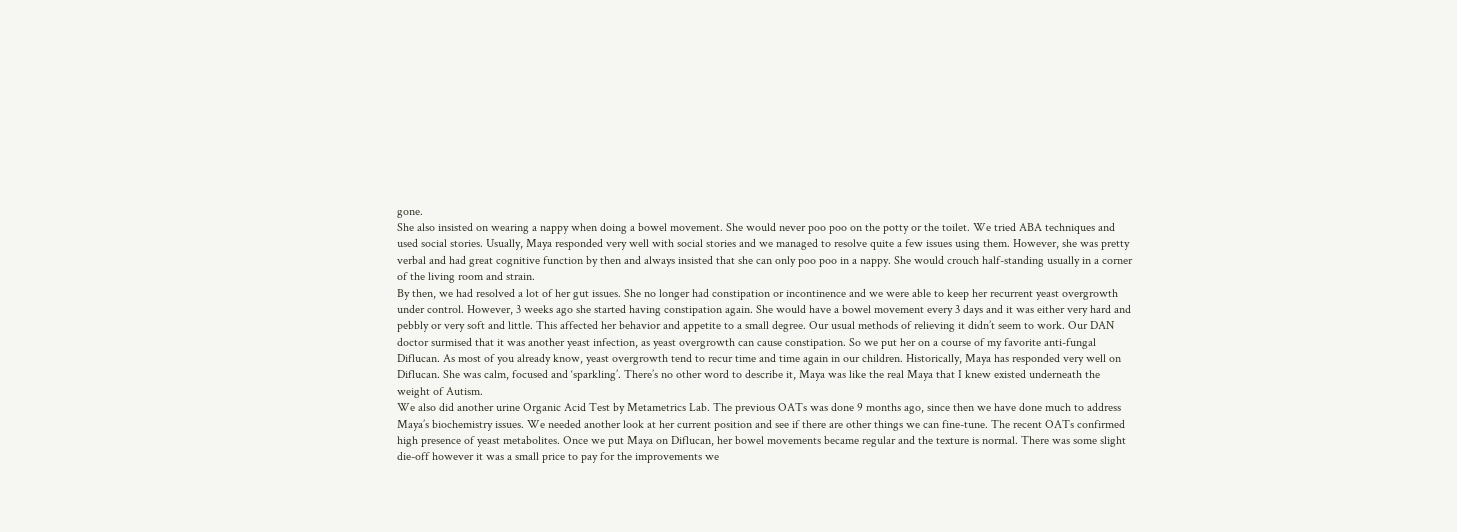gone.
She also insisted on wearing a nappy when doing a bowel movement. She would never poo poo on the potty or the toilet. We tried ABA techniques and used social stories. Usually, Maya responded very well with social stories and we managed to resolve quite a few issues using them. However, she was pretty verbal and had great cognitive function by then and always insisted that she can only poo poo in a nappy. She would crouch half-standing usually in a corner of the living room and strain.
By then, we had resolved a lot of her gut issues. She no longer had constipation or incontinence and we were able to keep her recurrent yeast overgrowth under control. However, 3 weeks ago she started having constipation again. She would have a bowel movement every 3 days and it was either very hard and pebbly or very soft and little. This affected her behavior and appetite to a small degree. Our usual methods of relieving it didn’t seem to work. Our DAN doctor surmised that it was another yeast infection, as yeast overgrowth can cause constipation. So we put her on a course of my favorite anti-fungal Diflucan. As most of you already know, yeast overgrowth tend to recur time and time again in our children. Historically, Maya has responded very well on Diflucan. She was calm, focused and ‘sparkling’. There’s no other word to describe it, Maya was like the real Maya that I knew existed underneath the weight of Autism.
We also did another urine Organic Acid Test by Metametrics Lab. The previous OATs was done 9 months ago, since then we have done much to address Maya’s biochemistry issues. We needed another look at her current position and see if there are other things we can fine-tune. The recent OATs confirmed high presence of yeast metabolites. Once we put Maya on Diflucan, her bowel movements became regular and the texture is normal. There was some slight die-off however it was a small price to pay for the improvements we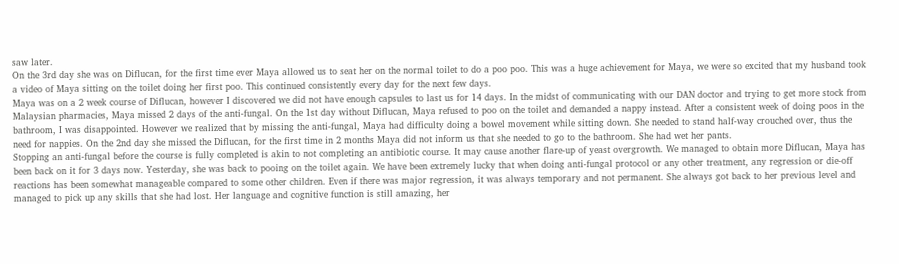saw later.
On the 3rd day she was on Diflucan, for the first time ever Maya allowed us to seat her on the normal toilet to do a poo poo. This was a huge achievement for Maya, we were so excited that my husband took a video of Maya sitting on the toilet doing her first poo. This continued consistently every day for the next few days.
Maya was on a 2 week course of Diflucan, however I discovered we did not have enough capsules to last us for 14 days. In the midst of communicating with our DAN doctor and trying to get more stock from Malaysian pharmacies, Maya missed 2 days of the anti-fungal. On the 1st day without Diflucan, Maya refused to poo on the toilet and demanded a nappy instead. After a consistent week of doing poos in the bathroom, I was disappointed. However we realized that by missing the anti-fungal, Maya had difficulty doing a bowel movement while sitting down. She needed to stand half-way crouched over, thus the need for nappies. On the 2nd day she missed the Diflucan, for the first time in 2 months Maya did not inform us that she needed to go to the bathroom. She had wet her pants.
Stopping an anti-fungal before the course is fully completed is akin to not completing an antibiotic course. It may cause another flare-up of yeast overgrowth. We managed to obtain more Diflucan, Maya has been back on it for 3 days now. Yesterday, she was back to pooing on the toilet again. We have been extremely lucky that when doing anti-fungal protocol or any other treatment, any regression or die-off reactions has been somewhat manageable compared to some other children. Even if there was major regression, it was always temporary and not permanent. She always got back to her previous level and managed to pick up any skills that she had lost. Her language and cognitive function is still amazing, her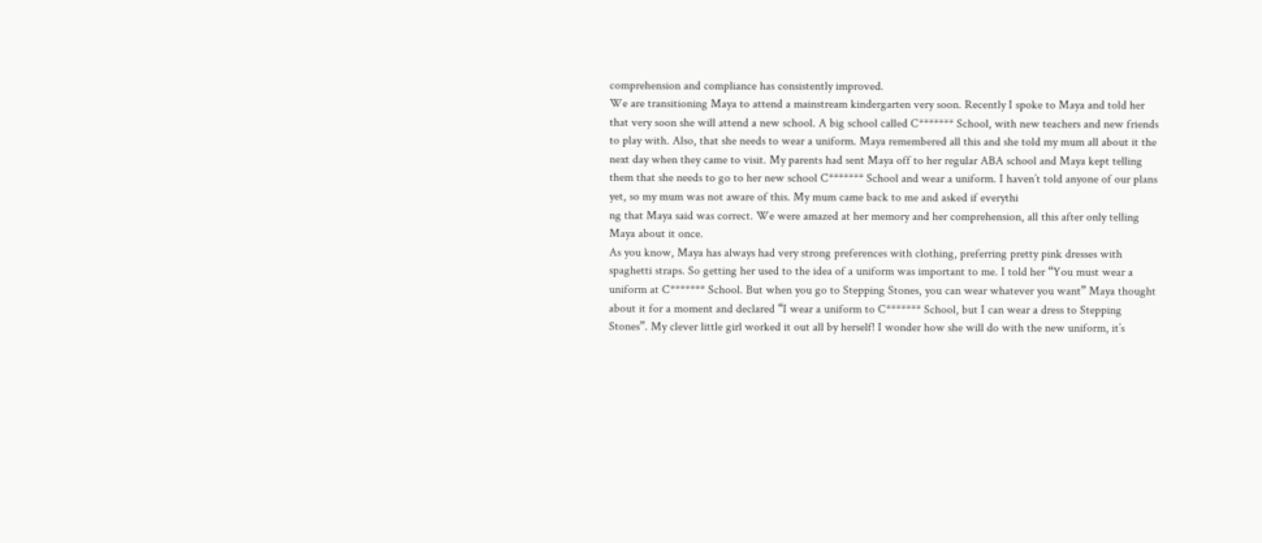comprehension and compliance has consistently improved.
We are transitioning Maya to attend a mainstream kindergarten very soon. Recently I spoke to Maya and told her that very soon she will attend a new school. A big school called C******* School, with new teachers and new friends to play with. Also, that she needs to wear a uniform. Maya remembered all this and she told my mum all about it the next day when they came to visit. My parents had sent Maya off to her regular ABA school and Maya kept telling them that she needs to go to her new school C******* School and wear a uniform. I haven’t told anyone of our plans yet, so my mum was not aware of this. My mum came back to me and asked if everythi
ng that Maya said was correct. We were amazed at her memory and her comprehension, all this after only telling Maya about it once.
As you know, Maya has always had very strong preferences with clothing, preferring pretty pink dresses with spaghetti straps. So getting her used to the idea of a uniform was important to me. I told her “You must wear a uniform at C******* School. But when you go to Stepping Stones, you can wear whatever you want” Maya thought about it for a moment and declared “I wear a uniform to C******* School, but I can wear a dress to Stepping Stones”. My clever little girl worked it out all by herself! I wonder how she will do with the new uniform, it’s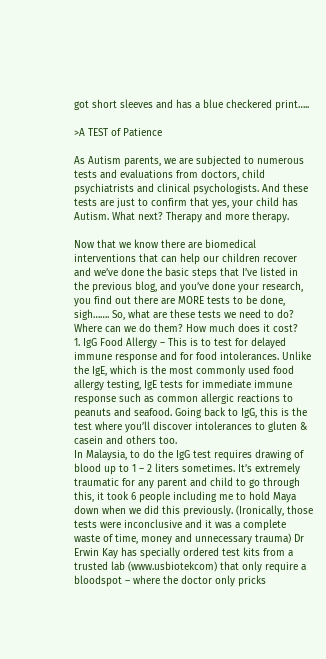got short sleeves and has a blue checkered print…..

>A TEST of Patience

As Autism parents, we are subjected to numerous tests and evaluations from doctors, child psychiatrists and clinical psychologists. And these tests are just to confirm that yes, your child has Autism. What next? Therapy and more therapy.

Now that we know there are biomedical interventions that can help our children recover and we’ve done the basic steps that I’ve listed in the previous blog, and you’ve done your research, you find out there are MORE tests to be done, sigh……. So, what are these tests we need to do? Where can we do them? How much does it cost?
1. IgG Food Allergy – This is to test for delayed immune response and for food intolerances. Unlike the IgE, which is the most commonly used food allergy testing, IgE tests for immediate immune response such as common allergic reactions to peanuts and seafood. Going back to IgG, this is the test where you’ll discover intolerances to gluten & casein and others too.
In Malaysia, to do the IgG test requires drawing of blood up to 1 – 2 liters sometimes. It’s extremely traumatic for any parent and child to go through this, it took 6 people including me to hold Maya down when we did this previously. (Ironically, those tests were inconclusive and it was a complete waste of time, money and unnecessary trauma) Dr Erwin Kay has specially ordered test kits from a trusted lab (www.usbiotekcom) that only require a bloodspot – where the doctor only pricks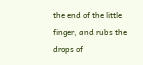the end of the little finger, and rubs the drops of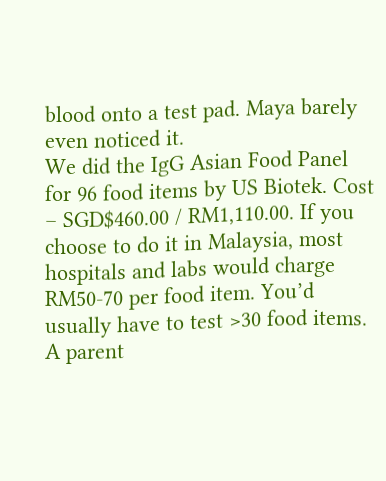blood onto a test pad. Maya barely even noticed it.
We did the IgG Asian Food Panel for 96 food items by US Biotek. Cost – SGD$460.00 / RM1,110.00. If you choose to do it in Malaysia, most hospitals and labs would charge RM50-70 per food item. You’d usually have to test >30 food items. A parent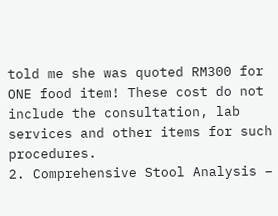told me she was quoted RM300 for ONE food item! These cost do not include the consultation, lab services and other items for such procedures.
2. Comprehensive Stool Analysis –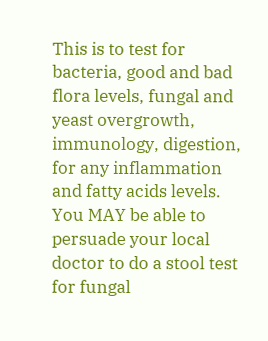This is to test for bacteria, good and bad flora levels, fungal and yeast overgrowth, immunology, digestion, for any inflammation and fatty acids levels. You MAY be able to persuade your local doctor to do a stool test for fungal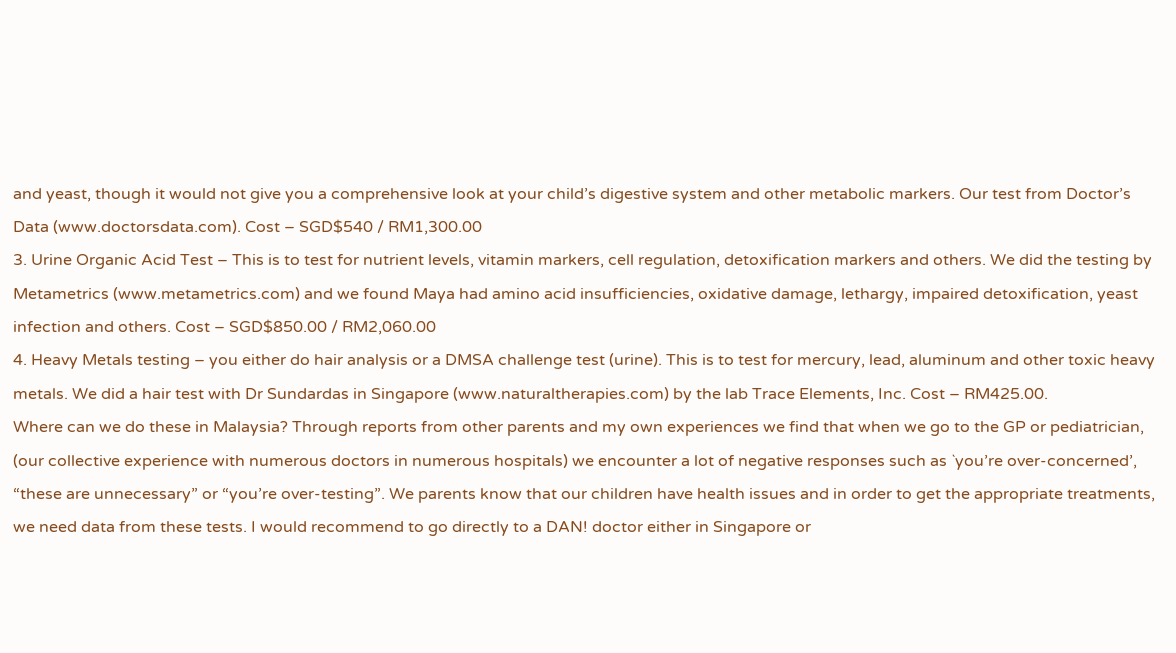and yeast, though it would not give you a comprehensive look at your child’s digestive system and other metabolic markers. Our test from Doctor’s Data (www.doctorsdata.com). Cost – SGD$540 / RM1,300.00
3. Urine Organic Acid Test – This is to test for nutrient levels, vitamin markers, cell regulation, detoxification markers and others. We did the testing by Metametrics (www.metametrics.com) and we found Maya had amino acid insufficiencies, oxidative damage, lethargy, impaired detoxification, yeast infection and others. Cost – SGD$850.00 / RM2,060.00
4. Heavy Metals testing – you either do hair analysis or a DMSA challenge test (urine). This is to test for mercury, lead, aluminum and other toxic heavy metals. We did a hair test with Dr Sundardas in Singapore (www.naturaltherapies.com) by the lab Trace Elements, Inc. Cost – RM425.00.
Where can we do these in Malaysia? Through reports from other parents and my own experiences we find that when we go to the GP or pediatrician, (our collective experience with numerous doctors in numerous hospitals) we encounter a lot of negative responses such as `you’re over-concerned’, “these are unnecessary” or “you’re over-testing”. We parents know that our children have health issues and in order to get the appropriate treatments, we need data from these tests. I would recommend to go directly to a DAN! doctor either in Singapore or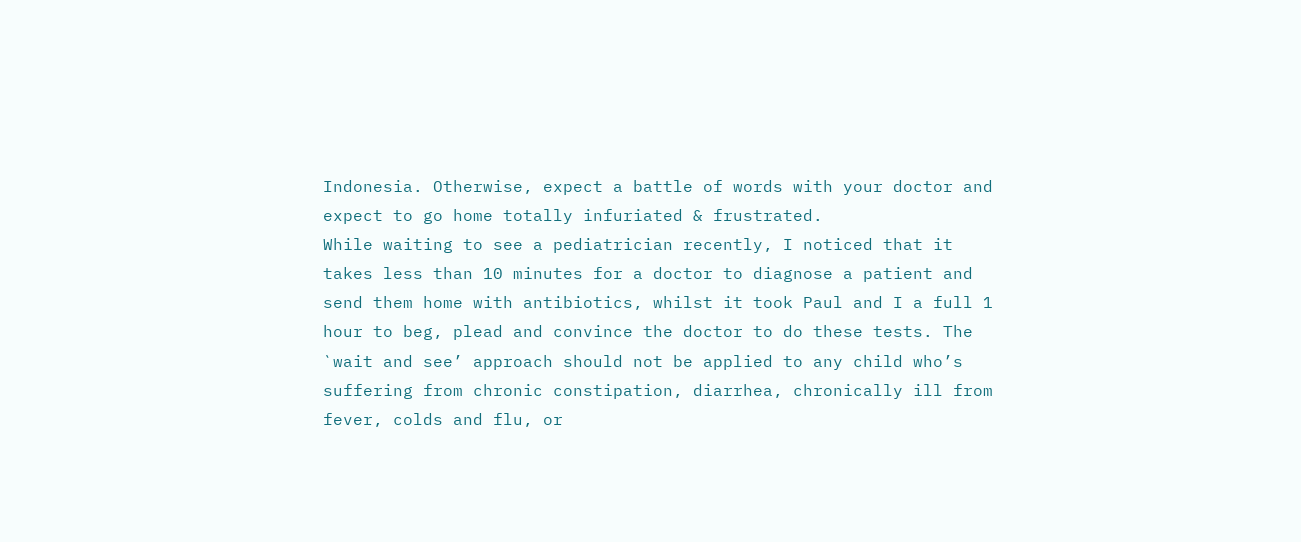Indonesia. Otherwise, expect a battle of words with your doctor and expect to go home totally infuriated & frustrated.
While waiting to see a pediatrician recently, I noticed that it takes less than 10 minutes for a doctor to diagnose a patient and send them home with antibiotics, whilst it took Paul and I a full 1 hour to beg, plead and convince the doctor to do these tests. The `wait and see’ approach should not be applied to any child who’s suffering from chronic constipation, diarrhea, chronically ill from fever, colds and flu, or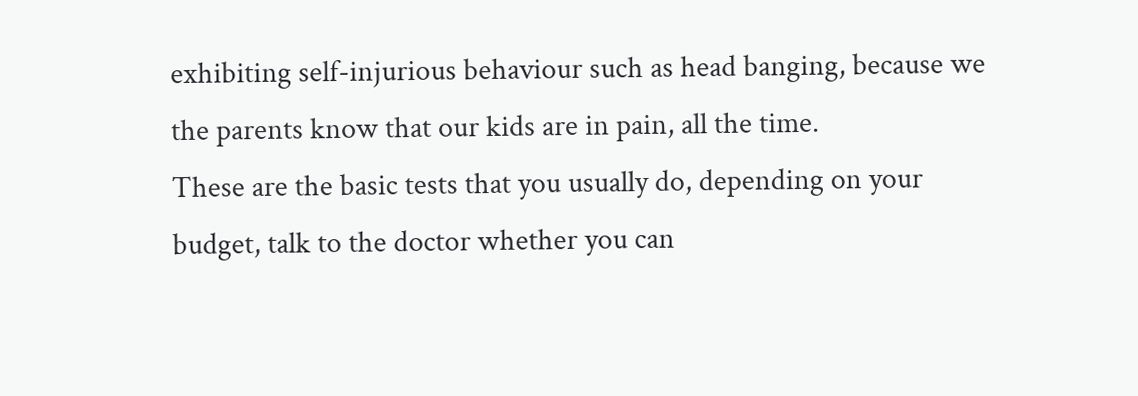exhibiting self-injurious behaviour such as head banging, because we the parents know that our kids are in pain, all the time.
These are the basic tests that you usually do, depending on your budget, talk to the doctor whether you can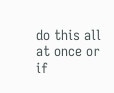do this all at once or if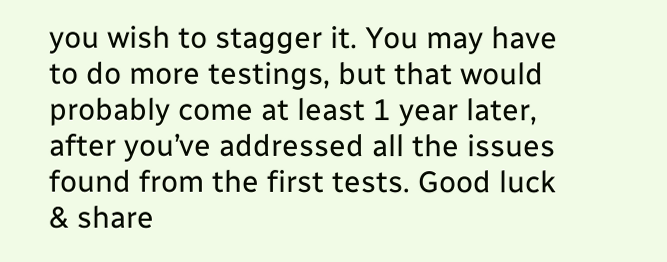you wish to stagger it. You may have to do more testings, but that would probably come at least 1 year later, after you’ve addressed all the issues found from the first tests. Good luck & share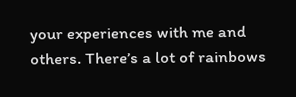your experiences with me and others. There’s a lot of rainbows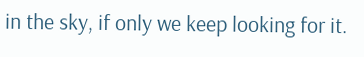in the sky, if only we keep looking for it.